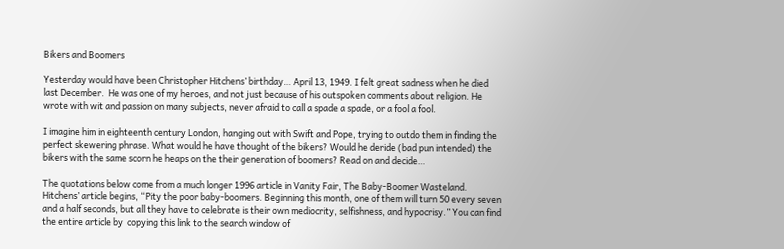Bikers and Boomers

Yesterday would have been Christopher Hitchens’ birthday… April 13, 1949. I felt great sadness when he died last December.  He was one of my heroes, and not just because of his outspoken comments about religion. He wrote with wit and passion on many subjects, never afraid to call a spade a spade, or a fool a fool.

I imagine him in eighteenth century London, hanging out with Swift and Pope, trying to outdo them in finding the perfect skewering phrase. What would he have thought of the bikers? Would he deride (bad pun intended) the bikers with the same scorn he heaps on the their generation of boomers? Read on and decide…

The quotations below come from a much longer 1996 article in Vanity Fair, The Baby-Boomer Wasteland. Hitchens’ article begins, “Pity the poor baby-boomers. Beginning this month, one of them will turn 50 every seven and a half seconds, but all they have to celebrate is their own mediocrity, selfishness, and hypocrisy.” You can find the entire article by  copying this link to the search window of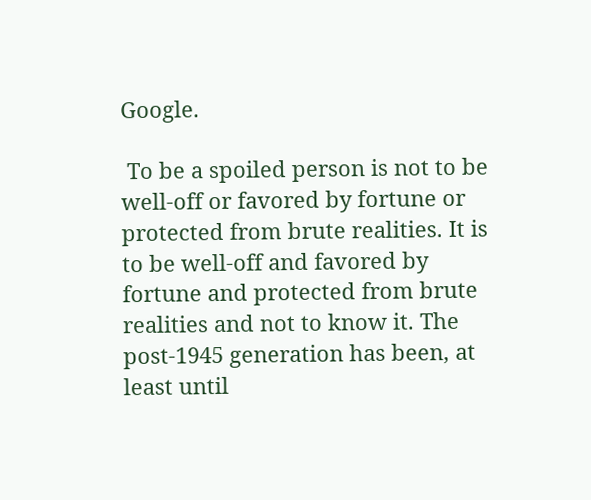Google.

 To be a spoiled person is not to be well-off or favored by fortune or protected from brute realities. It is to be well-off and favored by fortune and protected from brute realities and not to know it. The post-1945 generation has been, at least until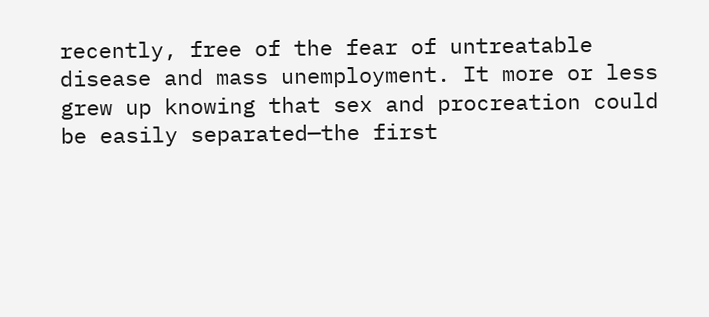recently, free of the fear of untreatable disease and mass unemployment. It more or less grew up knowing that sex and procreation could be easily separated—the first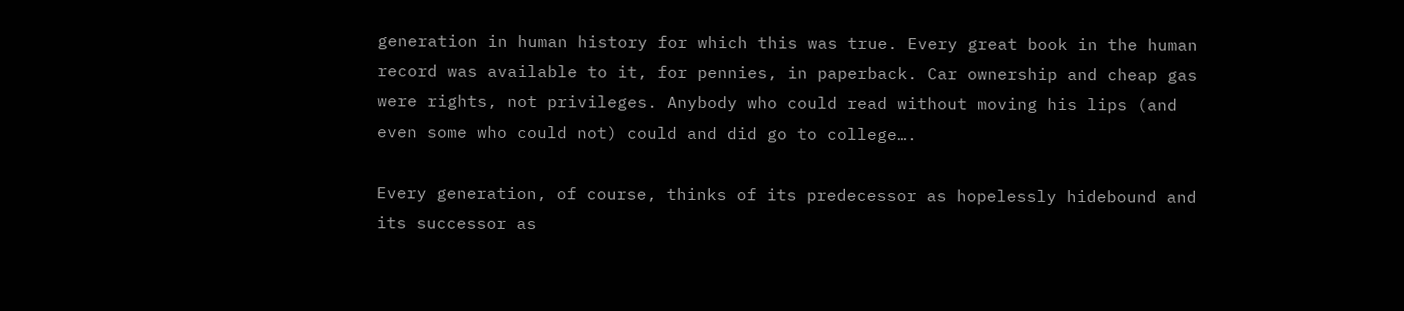generation in human history for which this was true. Every great book in the human record was available to it, for pennies, in paperback. Car ownership and cheap gas were rights, not privileges. Anybody who could read without moving his lips (and even some who could not) could and did go to college….

Every generation, of course, thinks of its predecessor as hopelessly hidebound and its successor as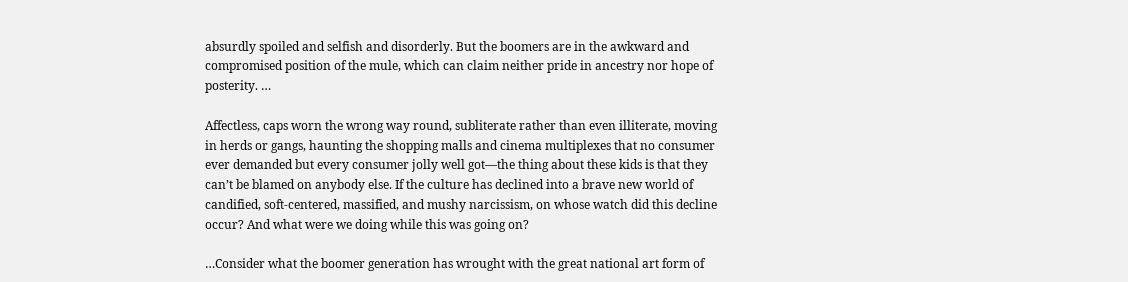absurdly spoiled and selfish and disorderly. But the boomers are in the awkward and compromised position of the mule, which can claim neither pride in ancestry nor hope of posterity. …

Affectless, caps worn the wrong way round, subliterate rather than even illiterate, moving in herds or gangs, haunting the shopping malls and cinema multiplexes that no consumer ever demanded but every consumer jolly well got—the thing about these kids is that they can’t be blamed on anybody else. If the culture has declined into a brave new world of candified, soft-centered, massified, and mushy narcissism, on whose watch did this decline occur? And what were we doing while this was going on?

…Consider what the boomer generation has wrought with the great national art form of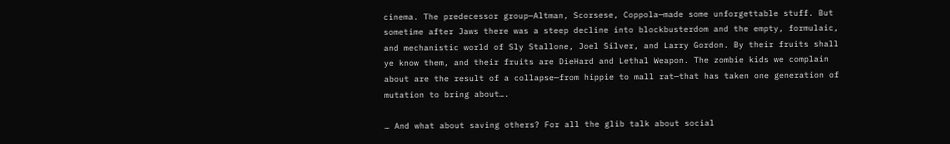cinema. The predecessor group—Altman, Scorsese, Coppola—made some unforgettable stuff. But sometime after Jaws there was a steep decline into blockbusterdom and the empty, formulaic, and mechanistic world of Sly Stallone, Joel Silver, and Larry Gordon. By their fruits shall ye know them, and their fruits are DieHard and Lethal Weapon. The zombie kids we complain about are the result of a collapse—from hippie to mall rat—that has taken one generation of mutation to bring about….

… And what about saving others? For all the glib talk about social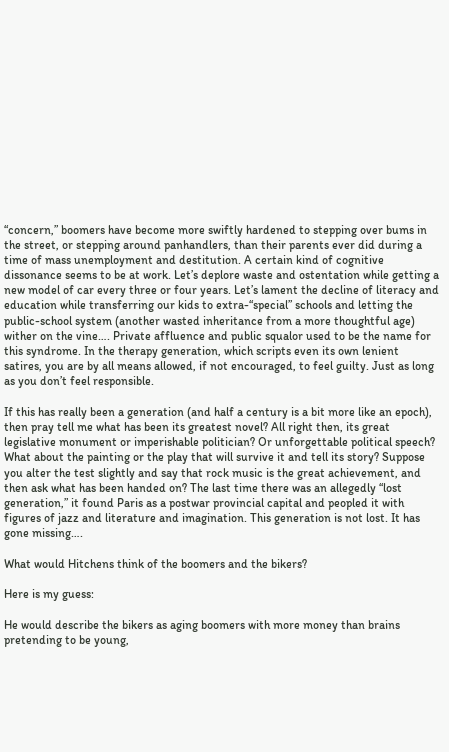“concern,” boomers have become more swiftly hardened to stepping over bums in the street, or stepping around panhandlers, than their parents ever did during a time of mass unemployment and destitution. A certain kind of cognitive dissonance seems to be at work. Let’s deplore waste and ostentation while getting a new model of car every three or four years. Let’s lament the decline of literacy and education while transferring our kids to extra-“special” schools and letting the public-school system (another wasted inheritance from a more thoughtful age) wither on the vine…. Private affluence and public squalor used to be the name for this syndrome. In the therapy generation, which scripts even its own lenient satires, you are by all means allowed, if not encouraged, to feel guilty. Just as long as you don’t feel responsible.

If this has really been a generation (and half a century is a bit more like an epoch), then pray tell me what has been its greatest novel? All right then, its great legislative monument or imperishable politician? Or unforgettable political speech? What about the painting or the play that will survive it and tell its story? Suppose you alter the test slightly and say that rock music is the great achievement, and then ask what has been handed on? The last time there was an allegedly “lost generation,” it found Paris as a postwar provincial capital and peopled it with figures of jazz and literature and imagination. This generation is not lost. It has gone missing….

What would Hitchens think of the boomers and the bikers?

Here is my guess:

He would describe the bikers as aging boomers with more money than brains pretending to be young,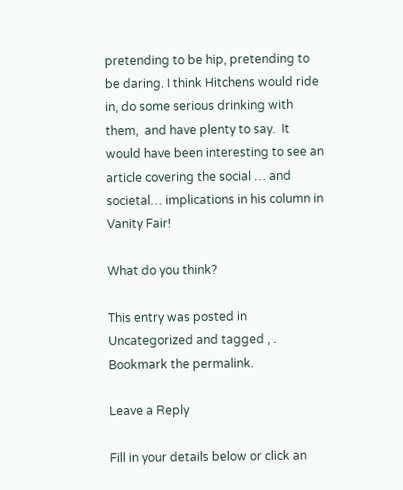pretending to be hip, pretending to be daring. I think Hitchens would ride in, do some serious drinking with them,  and have plenty to say.  It would have been interesting to see an article covering the social … and societal… implications in his column in Vanity Fair!

What do you think?

This entry was posted in Uncategorized and tagged , . Bookmark the permalink.

Leave a Reply

Fill in your details below or click an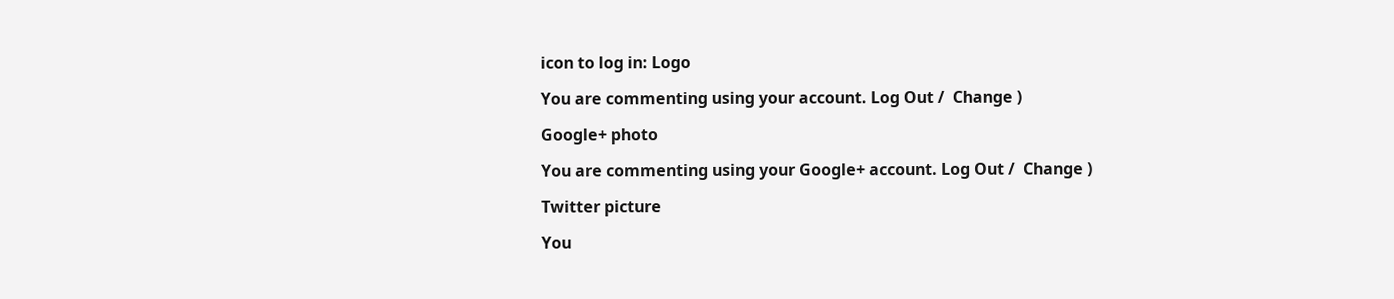icon to log in: Logo

You are commenting using your account. Log Out /  Change )

Google+ photo

You are commenting using your Google+ account. Log Out /  Change )

Twitter picture

You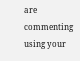are commenting using your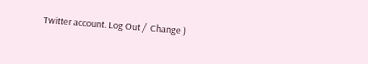Twitter account. Log Out /  Change )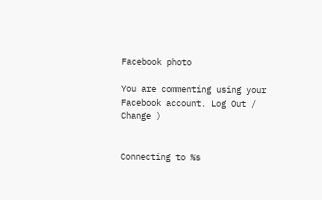Facebook photo

You are commenting using your Facebook account. Log Out /  Change )


Connecting to %s